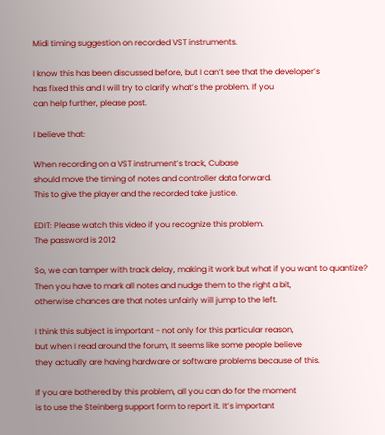Midi timing suggestion on recorded VST instruments.

I know this has been discussed before, but I can’t see that the developer’s
has fixed this and I will try to clarify what’s the problem. If you
can help further, please post.

I believe that:

When recording on a VST instrument’s track, Cubase
should move the timing of notes and controller data forward.
This to give the player and the recorded take justice.

EDIT: Please watch this video if you recognize this problem.
The password is 2012

So, we can tamper with track delay, making it work but what if you want to quantize?
Then you have to mark all notes and nudge them to the right a bit,
otherwise chances are that notes unfairly will jump to the left.

I think this subject is important - not only for this particular reason,
but when I read around the forum, It seems like some people believe
they actually are having hardware or software problems because of this.

If you are bothered by this problem, all you can do for the moment
is to use the Steinberg support form to report it. It’s important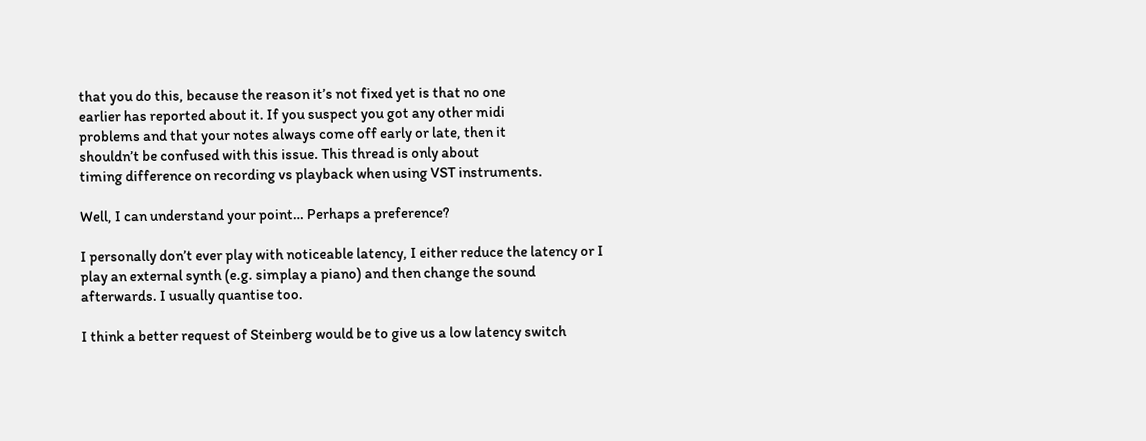that you do this, because the reason it’s not fixed yet is that no one
earlier has reported about it. If you suspect you got any other midi
problems and that your notes always come off early or late, then it
shouldn’t be confused with this issue. This thread is only about
timing difference on recording vs playback when using VST instruments.

Well, I can understand your point… Perhaps a preference?

I personally don’t ever play with noticeable latency, I either reduce the latency or I play an external synth (e.g. simplay a piano) and then change the sound afterwards. I usually quantise too.

I think a better request of Steinberg would be to give us a low latency switch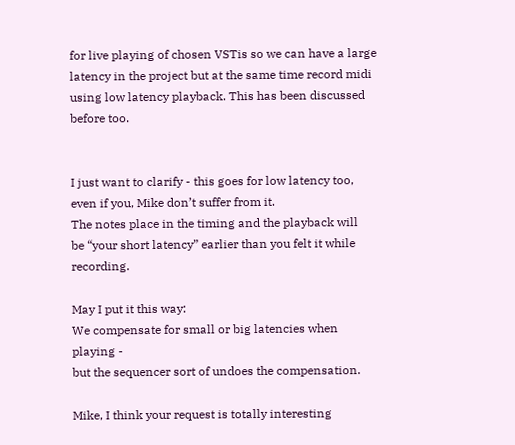for live playing of chosen VSTis so we can have a large latency in the project but at the same time record midi using low latency playback. This has been discussed before too.


I just want to clarify - this goes for low latency too,
even if you, Mike don’t suffer from it.
The notes place in the timing and the playback will
be “your short latency” earlier than you felt it while recording.

May I put it this way:
We compensate for small or big latencies when playing -
but the sequencer sort of undoes the compensation.

Mike, I think your request is totally interesting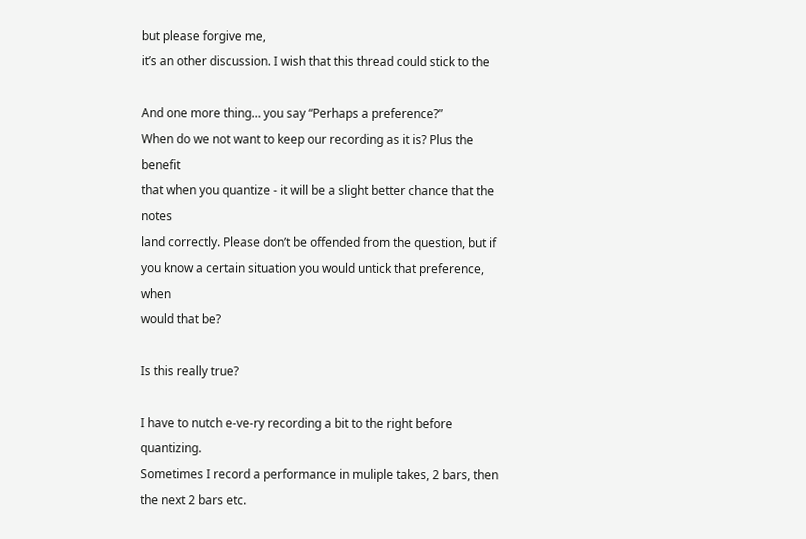but please forgive me,
it’s an other discussion. I wish that this thread could stick to the

And one more thing… you say “Perhaps a preference?”
When do we not want to keep our recording as it is? Plus the benefit
that when you quantize - it will be a slight better chance that the notes
land correctly. Please don’t be offended from the question, but if
you know a certain situation you would untick that preference, when
would that be?

Is this really true?

I have to nutch e-ve-ry recording a bit to the right before quantizing.
Sometimes I record a performance in muliple takes, 2 bars, then the next 2 bars etc.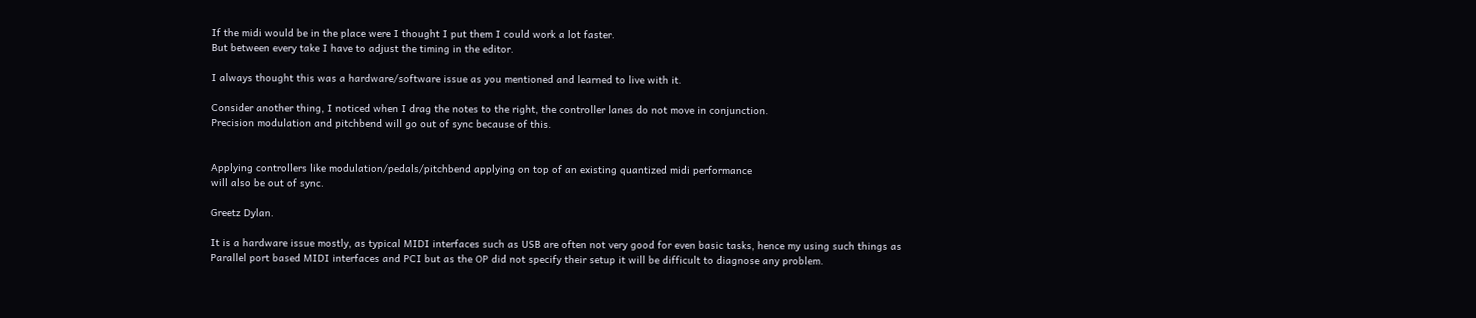If the midi would be in the place were I thought I put them I could work a lot faster.
But between every take I have to adjust the timing in the editor.

I always thought this was a hardware/software issue as you mentioned and learned to live with it.

Consider another thing, I noticed when I drag the notes to the right, the controller lanes do not move in conjunction.
Precision modulation and pitchbend will go out of sync because of this.


Applying controllers like modulation/pedals/pitchbend applying on top of an existing quantized midi performance
will also be out of sync.

Greetz Dylan.

It is a hardware issue mostly, as typical MIDI interfaces such as USB are often not very good for even basic tasks, hence my using such things as Parallel port based MIDI interfaces and PCI but as the OP did not specify their setup it will be difficult to diagnose any problem.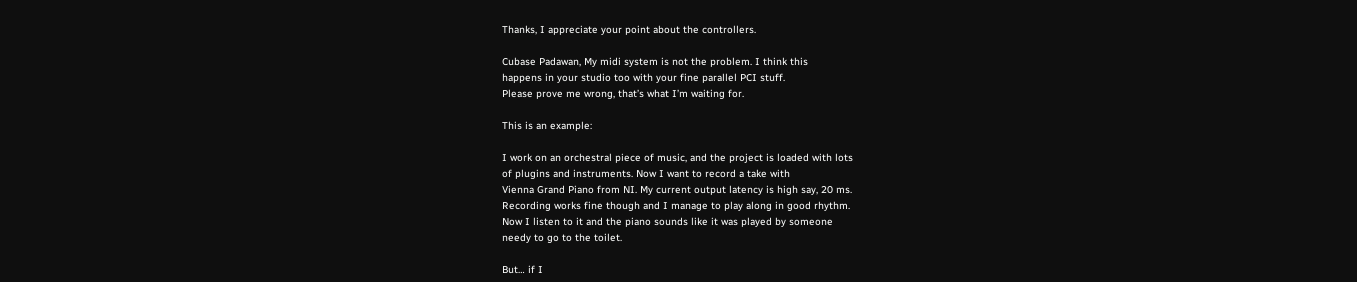Thanks, I appreciate your point about the controllers.

Cubase Padawan, My midi system is not the problem. I think this
happens in your studio too with your fine parallel PCI stuff.
Please prove me wrong, that’s what I’m waiting for.

This is an example:

I work on an orchestral piece of music, and the project is loaded with lots
of plugins and instruments. Now I want to record a take with
Vienna Grand Piano from NI. My current output latency is high say, 20 ms.
Recording works fine though and I manage to play along in good rhythm.
Now I listen to it and the piano sounds like it was played by someone
needy to go to the toilet.

But… if I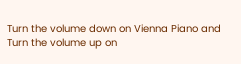Turn the volume down on Vienna Piano and
Turn the volume up on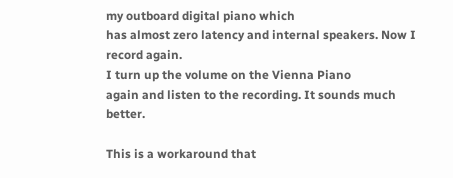my outboard digital piano which
has almost zero latency and internal speakers. Now I record again.
I turn up the volume on the Vienna Piano
again and listen to the recording. It sounds much better.

This is a workaround that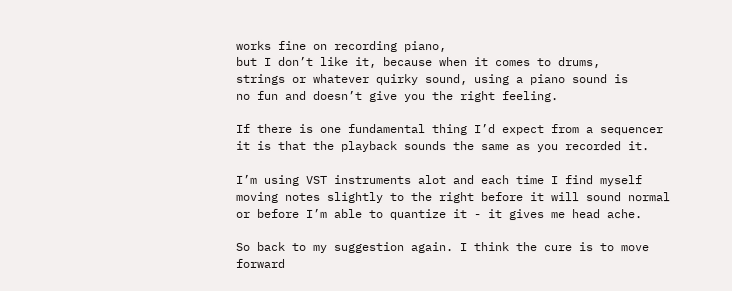works fine on recording piano,
but I don’t like it, because when it comes to drums,
strings or whatever quirky sound, using a piano sound is
no fun and doesn’t give you the right feeling.

If there is one fundamental thing I’d expect from a sequencer
it is that the playback sounds the same as you recorded it.

I’m using VST instruments alot and each time I find myself
moving notes slightly to the right before it will sound normal
or before I’m able to quantize it - it gives me head ache.

So back to my suggestion again. I think the cure is to move forward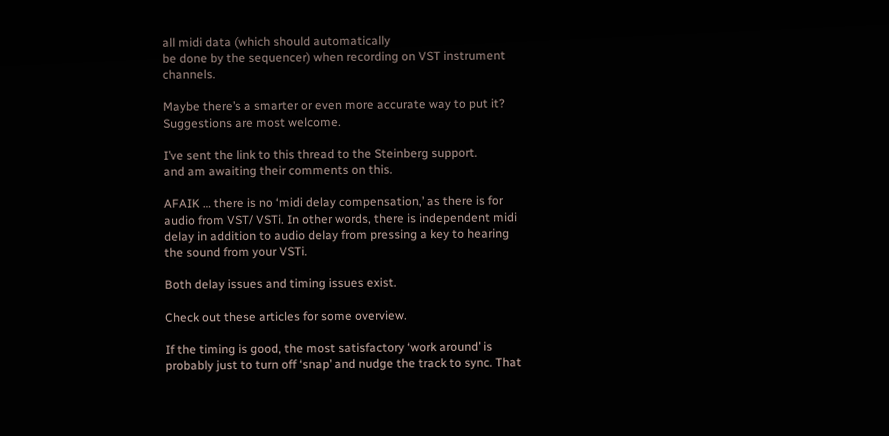all midi data (which should automatically
be done by the sequencer) when recording on VST instrument channels.

Maybe there’s a smarter or even more accurate way to put it?
Suggestions are most welcome.

I’ve sent the link to this thread to the Steinberg support.
and am awaiting their comments on this.

AFAIK … there is no ‘midi delay compensation,’ as there is for audio from VST/ VSTi. In other words, there is independent midi delay in addition to audio delay from pressing a key to hearing the sound from your VSTi.

Both delay issues and timing issues exist.

Check out these articles for some overview.

If the timing is good, the most satisfactory ‘work around’ is probably just to turn off ‘snap’ and nudge the track to sync. That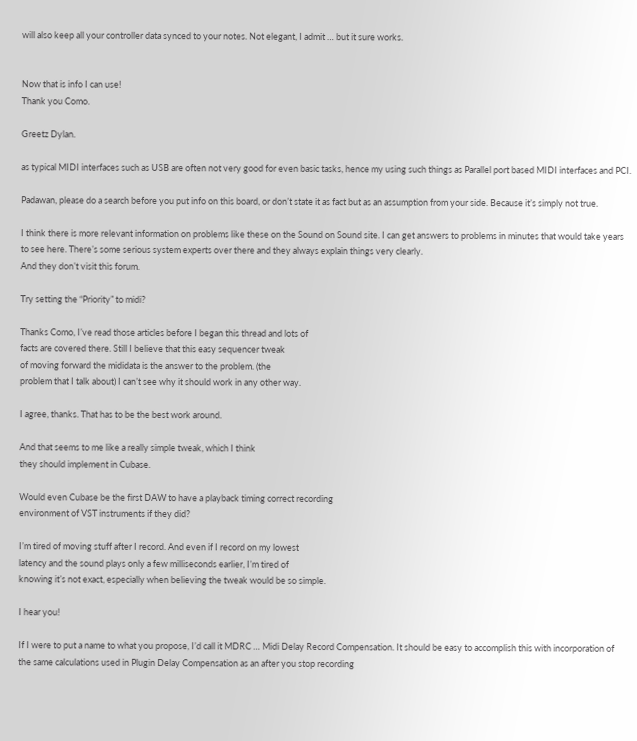will also keep all your controller data synced to your notes. Not elegant, I admit … but it sure works.


Now that is info I can use!
Thank you Como.

Greetz Dylan.

as typical MIDI interfaces such as USB are often not very good for even basic tasks, hence my using such things as Parallel port based MIDI interfaces and PCI.

Padawan, please do a search before you put info on this board, or don’t state it as fact but as an assumption from your side. Because it’s simply not true.

I think there is more relevant information on problems like these on the Sound on Sound site. I can get answers to problems in minutes that would take years to see here. There’s some serious system experts over there and they always explain things very clearly.
And they don’t visit this forum.

Try setting the “Priority” to midi?

Thanks Como, I’ve read those articles before I began this thread and lots of
facts are covered there. Still I believe that this easy sequencer tweak
of moving forward the mididata is the answer to the problem. (the
problem that I talk about) I can’t see why it should work in any other way.

I agree, thanks. That has to be the best work around.

And that seems to me like a really simple tweak, which I think
they should implement in Cubase.

Would even Cubase be the first DAW to have a playback timing correct recording
environment of VST instruments if they did?

I’m tired of moving stuff after I record. And even if I record on my lowest
latency and the sound plays only a few milliseconds earlier, I’m tired of
knowing it’s not exact, especially when believing the tweak would be so simple.

I hear you!

If I were to put a name to what you propose, I’d call it MDRC … Midi Delay Record Compensation. It should be easy to accomplish this with incorporation of the same calculations used in Plugin Delay Compensation as an after you stop recording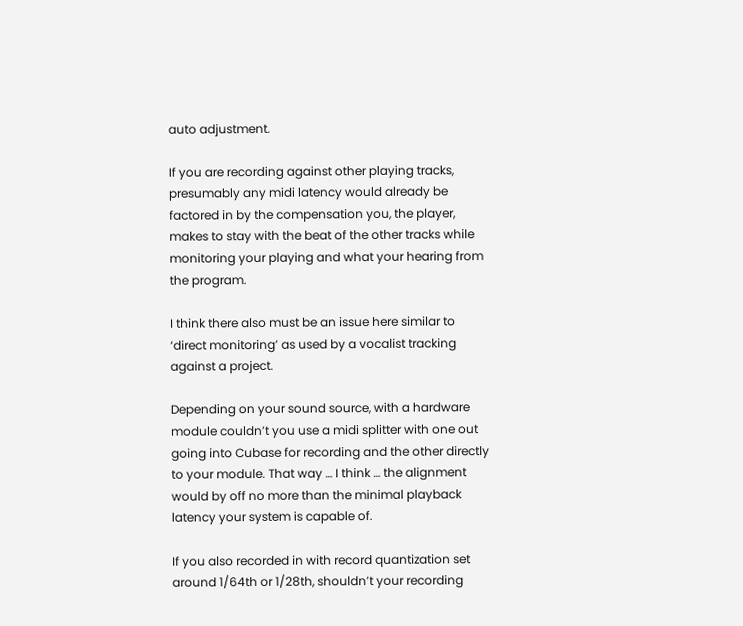auto adjustment.

If you are recording against other playing tracks, presumably any midi latency would already be factored in by the compensation you, the player, makes to stay with the beat of the other tracks while monitoring your playing and what your hearing from the program.

I think there also must be an issue here similar to ‘direct monitoring’ as used by a vocalist tracking against a project.

Depending on your sound source, with a hardware module couldn’t you use a midi splitter with one out going into Cubase for recording and the other directly to your module. That way … I think … the alignment would by off no more than the minimal playback latency your system is capable of.

If you also recorded in with record quantization set around 1/64th or 1/28th, shouldn’t your recording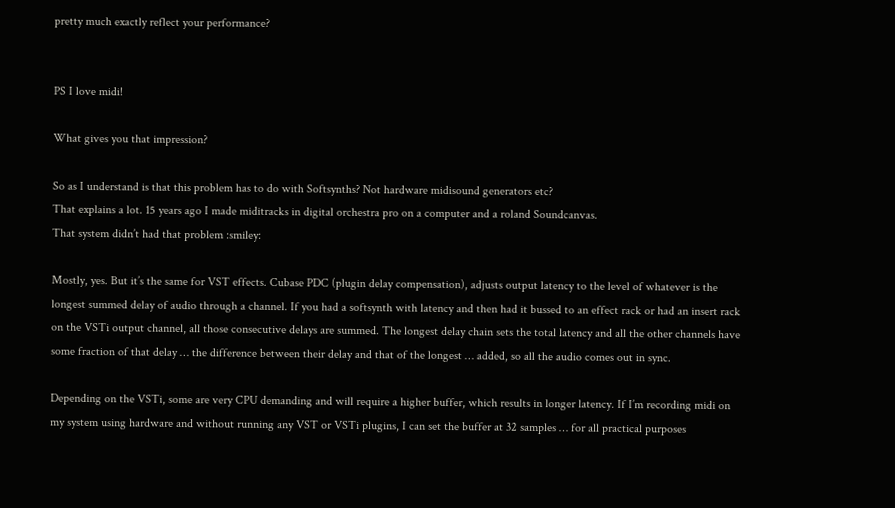pretty much exactly reflect your performance?


PS I love midi!

What gives you that impression?

So as I understand is that this problem has to do with Softsynths? Not hardware midisound generators etc?
That explains a lot. 15 years ago I made miditracks in digital orchestra pro on a computer and a roland Soundcanvas.
That system didn’t had that problem :smiley:

Mostly, yes. But it’s the same for VST effects. Cubase PDC (plugin delay compensation), adjusts output latency to the level of whatever is the longest summed delay of audio through a channel. If you had a softsynth with latency and then had it bussed to an effect rack or had an insert rack on the VSTi output channel, all those consecutive delays are summed. The longest delay chain sets the total latency and all the other channels have some fraction of that delay … the difference between their delay and that of the longest … added, so all the audio comes out in sync.

Depending on the VSTi, some are very CPU demanding and will require a higher buffer, which results in longer latency. If I’m recording midi on my system using hardware and without running any VST or VSTi plugins, I can set the buffer at 32 samples … for all practical purposes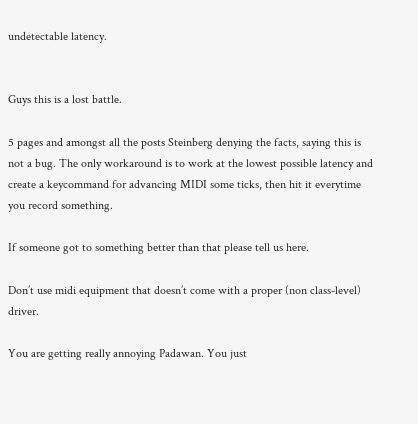undetectable latency.


Guys this is a lost battle.

5 pages and amongst all the posts Steinberg denying the facts, saying this is not a bug. The only workaround is to work at the lowest possible latency and create a keycommand for advancing MIDI some ticks, then hit it everytime you record something.

If someone got to something better than that please tell us here.

Don’t use midi equipment that doesn’t come with a proper (non class-level) driver.

You are getting really annoying Padawan. You just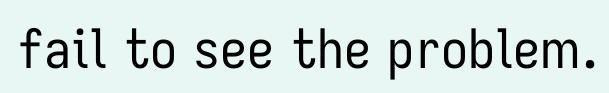fail to see the problem.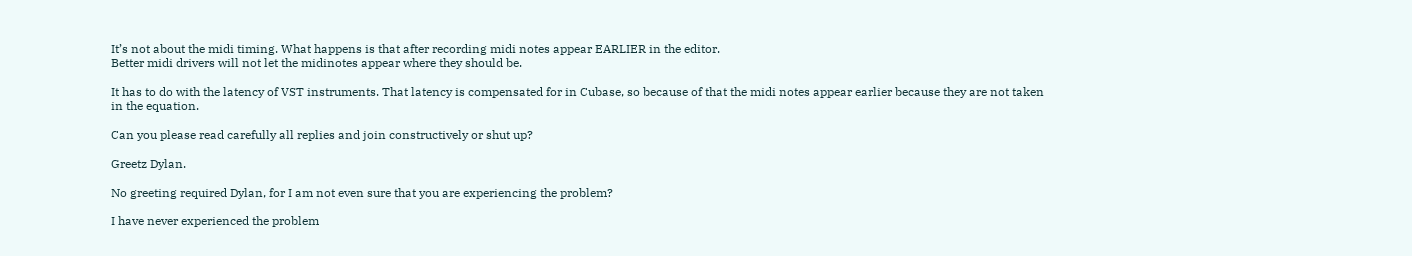It’s not about the midi timing. What happens is that after recording midi notes appear EARLIER in the editor.
Better midi drivers will not let the midinotes appear where they should be.

It has to do with the latency of VST instruments. That latency is compensated for in Cubase, so because of that the midi notes appear earlier because they are not taken in the equation.

Can you please read carefully all replies and join constructively or shut up?

Greetz Dylan.

No greeting required Dylan, for I am not even sure that you are experiencing the problem?

I have never experienced the problem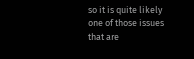so it is quite likely one of those issues that are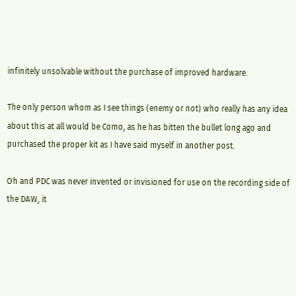infinitely unsolvable without the purchase of improved hardware.

The only person whom as I see things (enemy or not) who really has any idea about this at all would be Como, as he has bitten the bullet long ago and purchased the proper kit as I have said myself in another post.

Oh and PDC was never invented or invisioned for use on the recording side of the DAW, it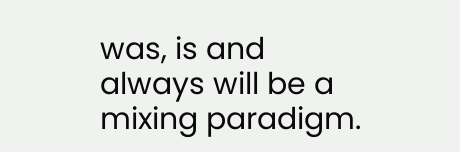was, is and always will be a mixing paradigm.